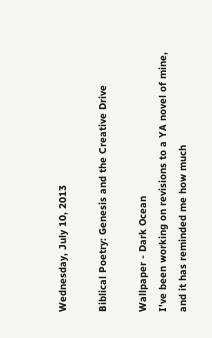Wednesday, July 10, 2013

Biblical Poetry: Genesis and the Creative Drive

Wallpaper - Dark Ocean
I've been working on revisions to a YA novel of mine, and it has reminded me how much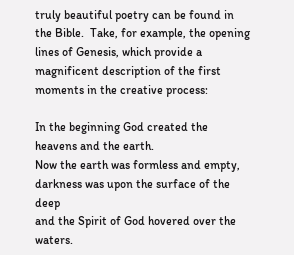truly beautiful poetry can be found in the Bible.  Take, for example, the opening lines of Genesis, which provide a magnificent description of the first moments in the creative process:

In the beginning God created the heavens and the earth.
Now the earth was formless and empty,
darkness was upon the surface of the deep
and the Spirit of God hovered over the waters.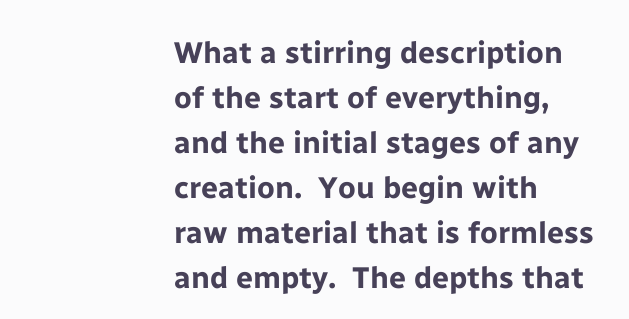What a stirring description of the start of everything, and the initial stages of any creation.  You begin with raw material that is formless and empty.  The depths that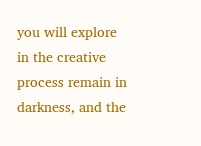you will explore in the creative process remain in darkness, and the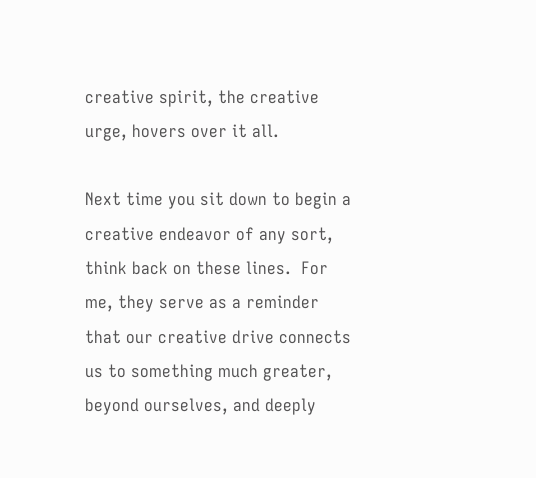creative spirit, the creative urge, hovers over it all.

Next time you sit down to begin a creative endeavor of any sort, think back on these lines.  For me, they serve as a reminder that our creative drive connects us to something much greater, beyond ourselves, and deeply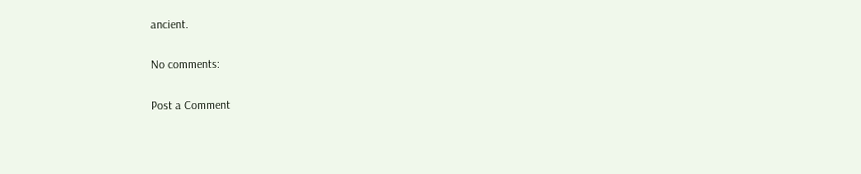ancient.

No comments:

Post a Comment